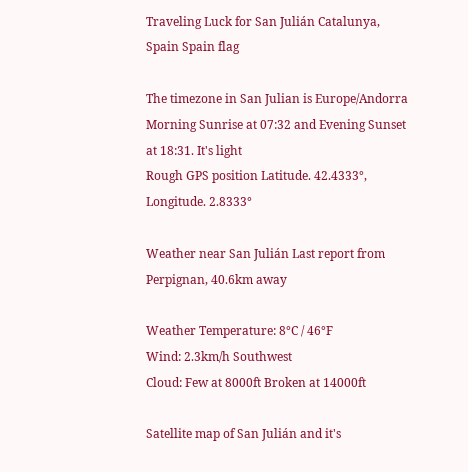Traveling Luck for San Julián Catalunya, Spain Spain flag

The timezone in San Julian is Europe/Andorra
Morning Sunrise at 07:32 and Evening Sunset at 18:31. It's light
Rough GPS position Latitude. 42.4333°, Longitude. 2.8333°

Weather near San Julián Last report from Perpignan, 40.6km away

Weather Temperature: 8°C / 46°F
Wind: 2.3km/h Southwest
Cloud: Few at 8000ft Broken at 14000ft

Satellite map of San Julián and it's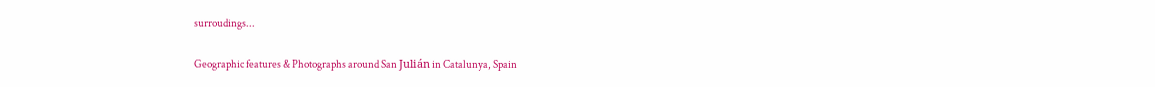surroudings...

Geographic features & Photographs around San Julián in Catalunya, Spain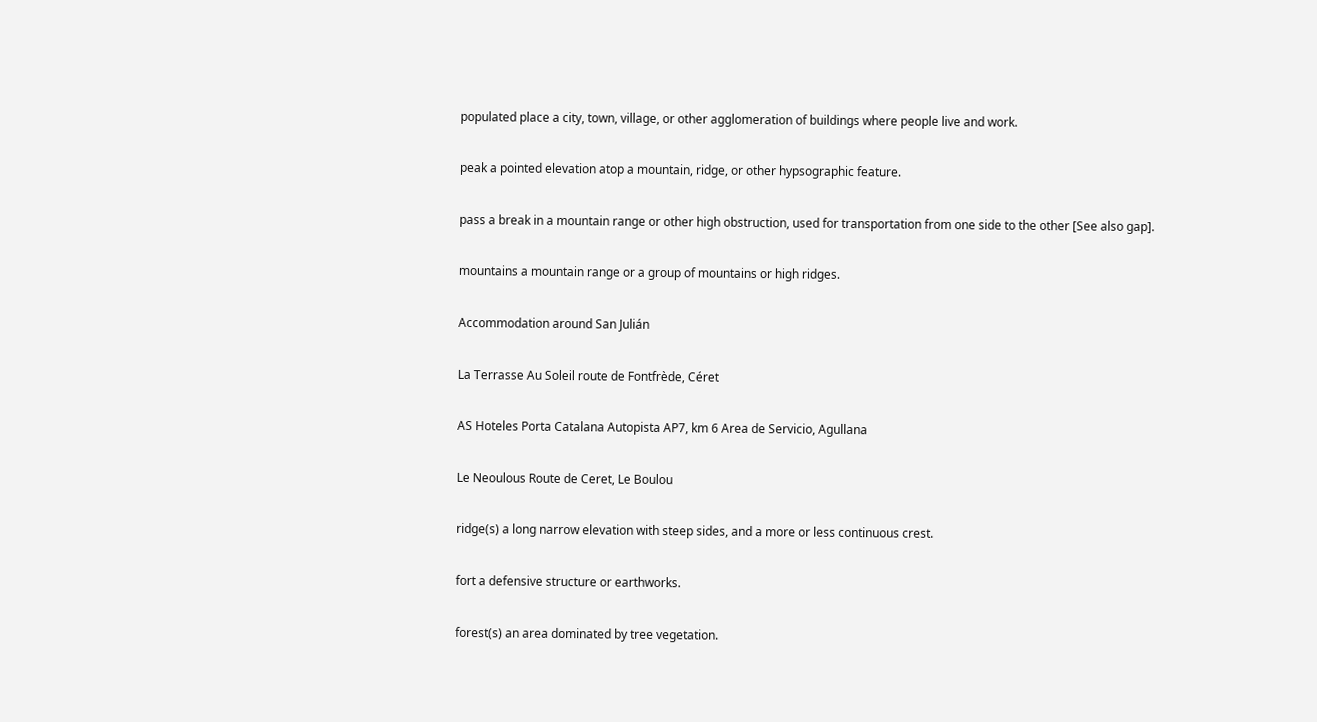populated place a city, town, village, or other agglomeration of buildings where people live and work.

peak a pointed elevation atop a mountain, ridge, or other hypsographic feature.

pass a break in a mountain range or other high obstruction, used for transportation from one side to the other [See also gap].

mountains a mountain range or a group of mountains or high ridges.

Accommodation around San Julián

La Terrasse Au Soleil route de Fontfrède, Céret

AS Hoteles Porta Catalana Autopista AP7, km 6 Area de Servicio, Agullana

Le Neoulous Route de Ceret, Le Boulou

ridge(s) a long narrow elevation with steep sides, and a more or less continuous crest.

fort a defensive structure or earthworks.

forest(s) an area dominated by tree vegetation.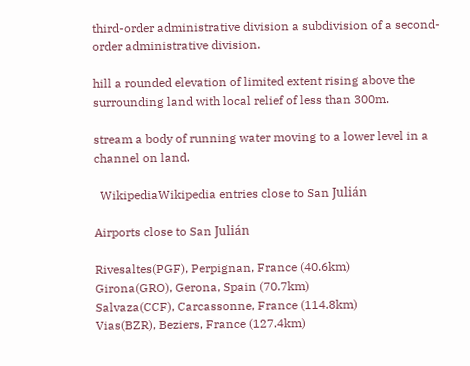third-order administrative division a subdivision of a second-order administrative division.

hill a rounded elevation of limited extent rising above the surrounding land with local relief of less than 300m.

stream a body of running water moving to a lower level in a channel on land.

  WikipediaWikipedia entries close to San Julián

Airports close to San Julián

Rivesaltes(PGF), Perpignan, France (40.6km)
Girona(GRO), Gerona, Spain (70.7km)
Salvaza(CCF), Carcassonne, France (114.8km)
Vias(BZR), Beziers, France (127.4km)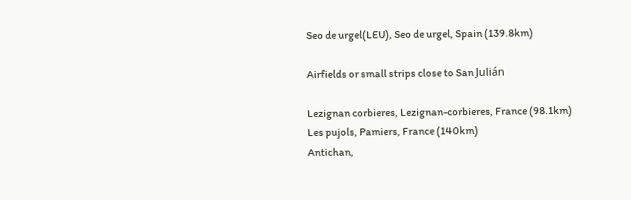Seo de urgel(LEU), Seo de urgel, Spain (139.8km)

Airfields or small strips close to San Julián

Lezignan corbieres, Lezignan-corbieres, France (98.1km)
Les pujols, Pamiers, France (140km)
Antichan,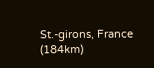St.-girons, France (184km)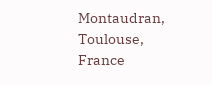Montaudran, Toulouse, France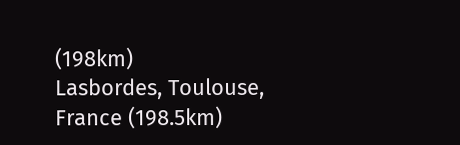(198km)
Lasbordes, Toulouse, France (198.5km)